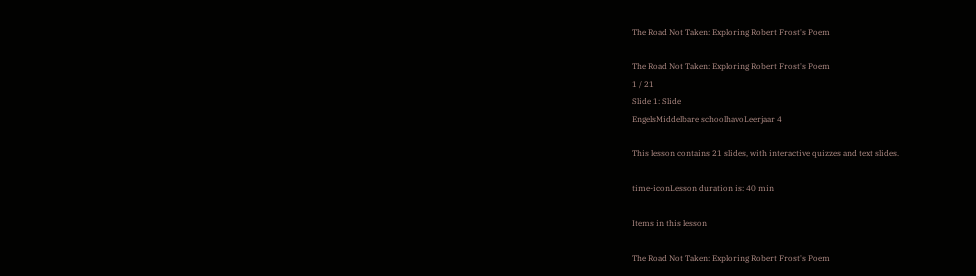The Road Not Taken: Exploring Robert Frost's Poem

The Road Not Taken: Exploring Robert Frost's Poem
1 / 21
Slide 1: Slide
EngelsMiddelbare schoolhavoLeerjaar 4

This lesson contains 21 slides, with interactive quizzes and text slides.

time-iconLesson duration is: 40 min

Items in this lesson

The Road Not Taken: Exploring Robert Frost's Poem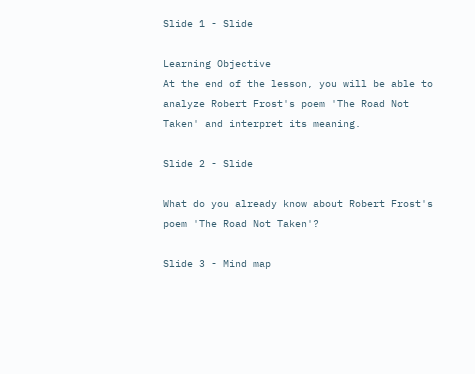Slide 1 - Slide

Learning Objective
At the end of the lesson, you will be able to analyze Robert Frost's poem 'The Road Not Taken' and interpret its meaning.

Slide 2 - Slide

What do you already know about Robert Frost's poem 'The Road Not Taken'?

Slide 3 - Mind map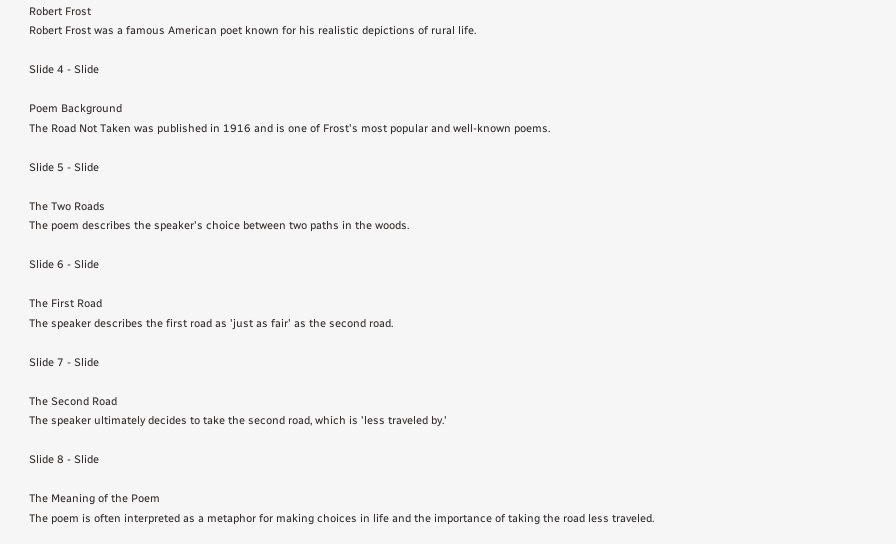Robert Frost
Robert Frost was a famous American poet known for his realistic depictions of rural life.

Slide 4 - Slide

Poem Background
The Road Not Taken was published in 1916 and is one of Frost's most popular and well-known poems.

Slide 5 - Slide

The Two Roads
The poem describes the speaker's choice between two paths in the woods.

Slide 6 - Slide

The First Road
The speaker describes the first road as 'just as fair' as the second road.

Slide 7 - Slide

The Second Road
The speaker ultimately decides to take the second road, which is 'less traveled by.'

Slide 8 - Slide

The Meaning of the Poem
The poem is often interpreted as a metaphor for making choices in life and the importance of taking the road less traveled.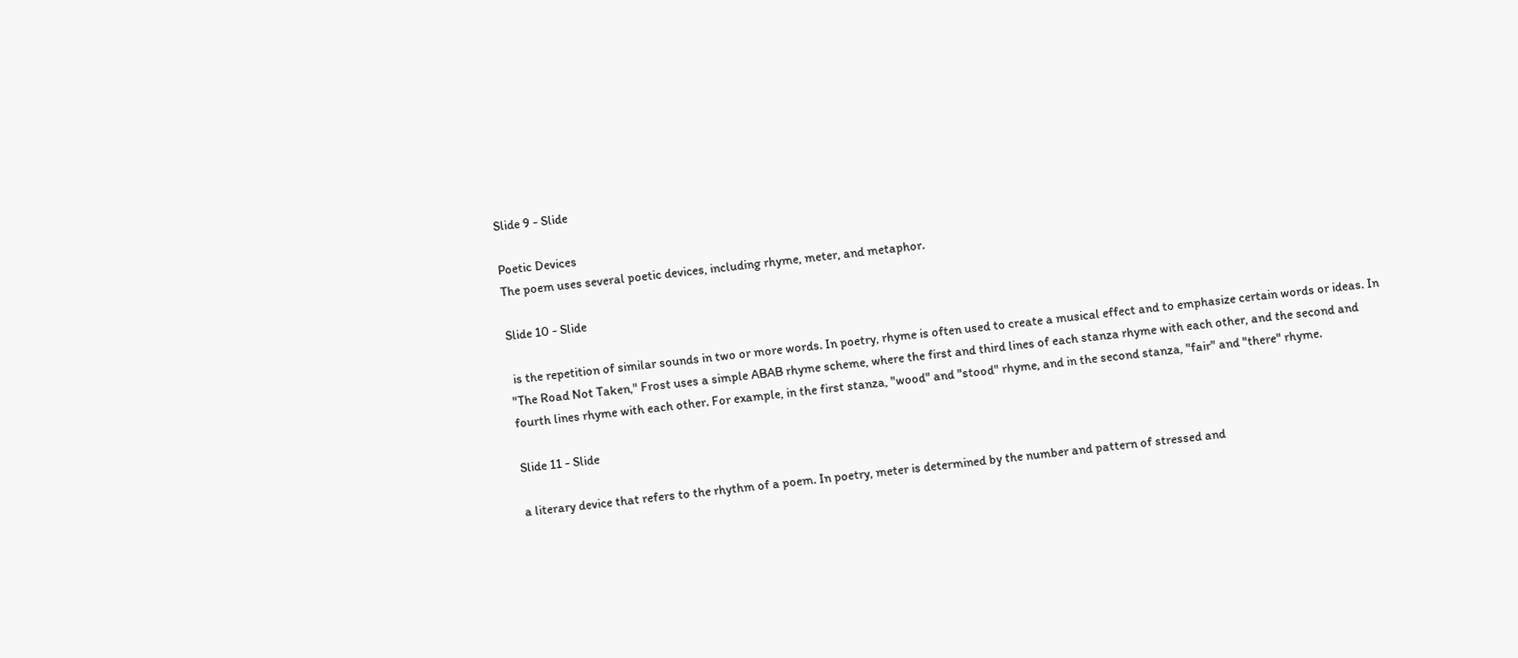Slide 9 - Slide

Poetic Devices
The poem uses several poetic devices, including rhyme, meter, and metaphor.

Slide 10 - Slide

 is the repetition of similar sounds in two or more words. In poetry, rhyme is often used to create a musical effect and to emphasize certain words or ideas. In "The Road Not Taken," Frost uses a simple ABAB rhyme scheme, where the first and third lines of each stanza rhyme with each other, and the second and fourth lines rhyme with each other. For example, in the first stanza, "wood" and "stood" rhyme, and in the second stanza, "fair" and "there" rhyme.

Slide 11 - Slide

a literary device that refers to the rhythm of a poem. In poetry, meter is determined by the number and pattern of stressed and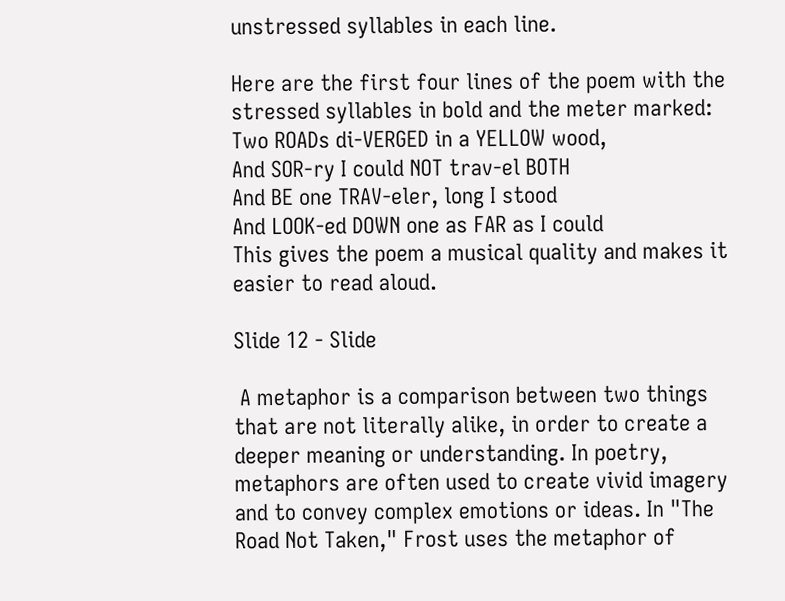unstressed syllables in each line.

Here are the first four lines of the poem with the stressed syllables in bold and the meter marked:
Two ROADs di-VERGED in a YELLOW wood,
And SOR-ry I could NOT trav-el BOTH
And BE one TRAV-eler, long I stood
And LOOK-ed DOWN one as FAR as I could
This gives the poem a musical quality and makes it easier to read aloud.

Slide 12 - Slide

 A metaphor is a comparison between two things that are not literally alike, in order to create a deeper meaning or understanding. In poetry, metaphors are often used to create vivid imagery and to convey complex emotions or ideas. In "The Road Not Taken," Frost uses the metaphor of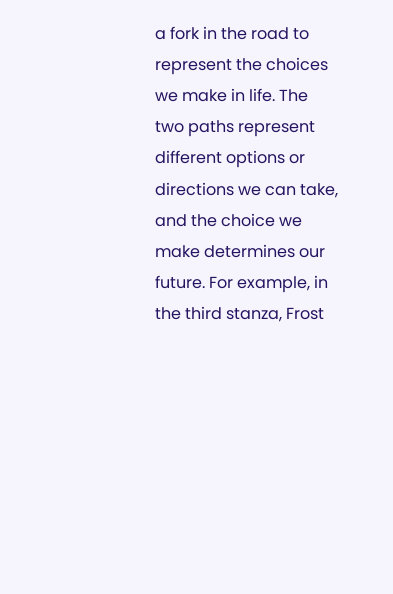a fork in the road to represent the choices we make in life. The two paths represent different options or directions we can take, and the choice we make determines our future. For example, in the third stanza, Frost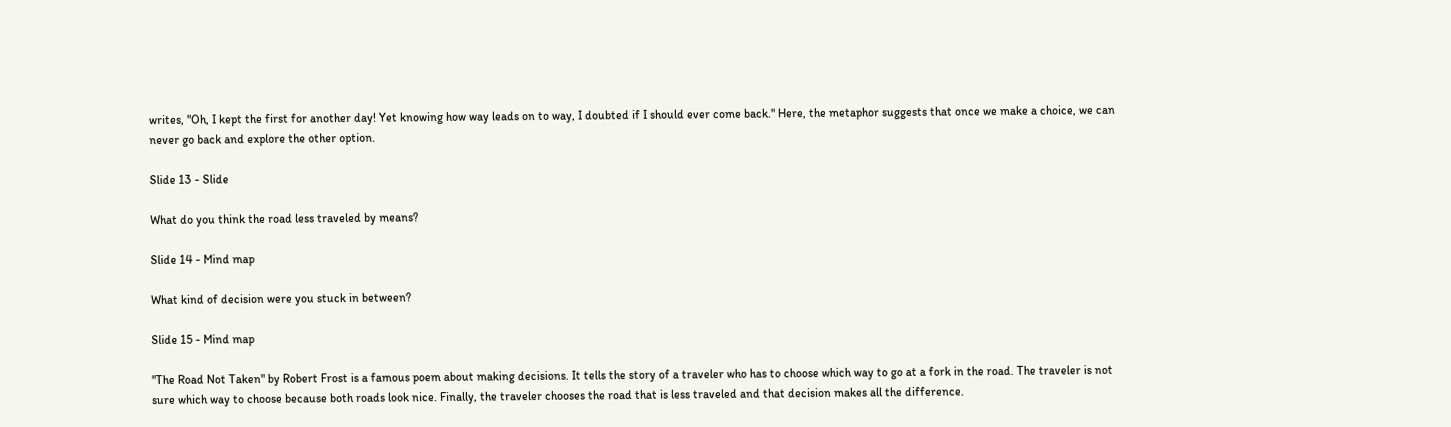writes, "Oh, I kept the first for another day! Yet knowing how way leads on to way, I doubted if I should ever come back." Here, the metaphor suggests that once we make a choice, we can never go back and explore the other option.

Slide 13 - Slide

What do you think the road less traveled by means?

Slide 14 - Mind map

What kind of decision were you stuck in between?

Slide 15 - Mind map

"The Road Not Taken" by Robert Frost is a famous poem about making decisions. It tells the story of a traveler who has to choose which way to go at a fork in the road. The traveler is not sure which way to choose because both roads look nice. Finally, the traveler chooses the road that is less traveled and that decision makes all the difference.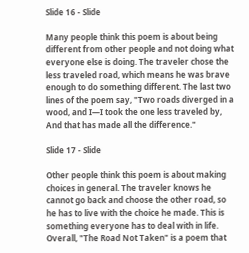Slide 16 - Slide

Many people think this poem is about being different from other people and not doing what everyone else is doing. The traveler chose the less traveled road, which means he was brave enough to do something different. The last two lines of the poem say, "Two roads diverged in a wood, and I—I took the one less traveled by, And that has made all the difference."

Slide 17 - Slide

Other people think this poem is about making choices in general. The traveler knows he cannot go back and choose the other road, so he has to live with the choice he made. This is something everyone has to deal with in life.
Overall, "The Road Not Taken" is a poem that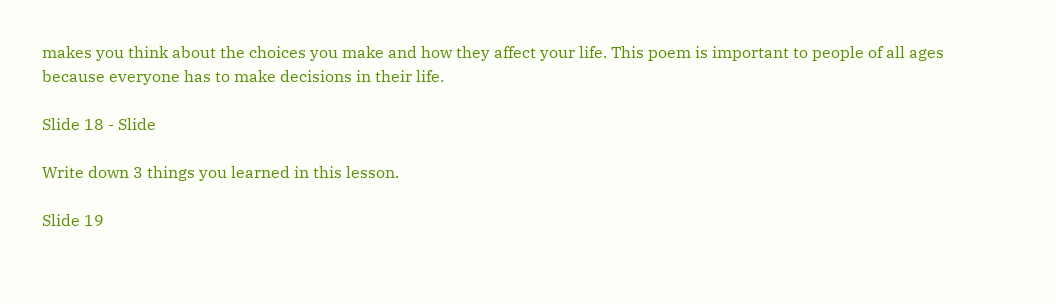makes you think about the choices you make and how they affect your life. This poem is important to people of all ages because everyone has to make decisions in their life.

Slide 18 - Slide

Write down 3 things you learned in this lesson.

Slide 19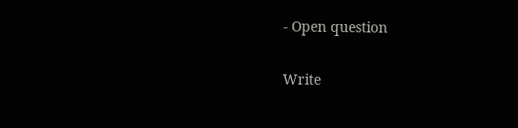- Open question

Write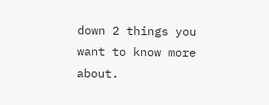down 2 things you want to know more about.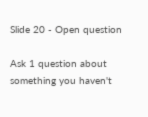Slide 20 - Open question

Ask 1 question about something you haven't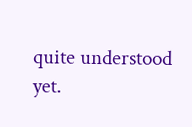quite understood yet.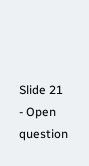Slide 21 - Open question